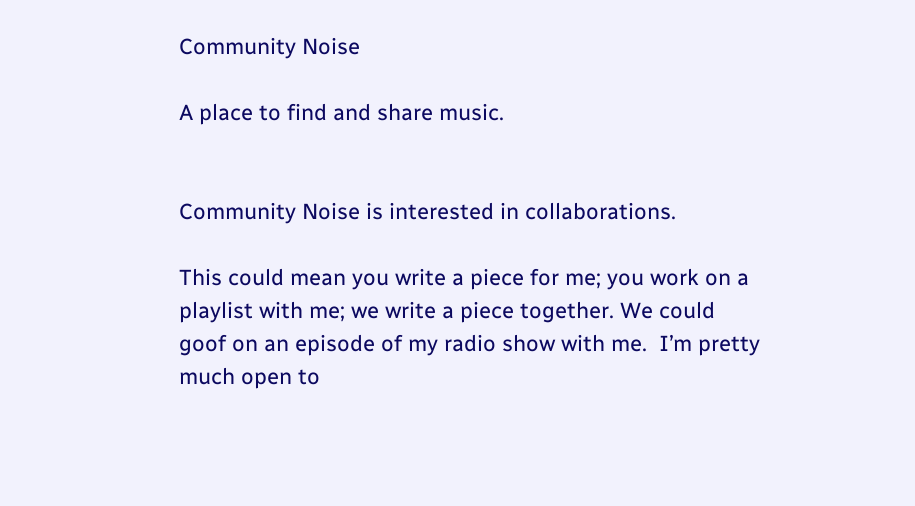Community Noise

A place to find and share music.


Community Noise is interested in collaborations.

This could mean you write a piece for me; you work on a playlist with me; we write a piece together. We could goof on an episode of my radio show with me.  I’m pretty much open to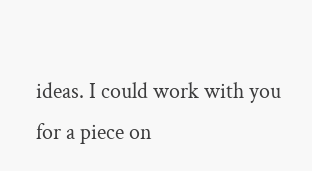ideas. I could work with you for a piece on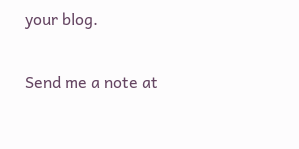your blog.

Send me a note at